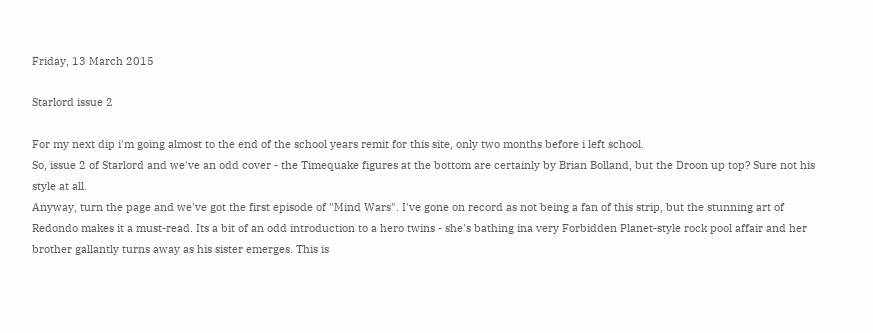Friday, 13 March 2015

Starlord issue 2

For my next dip i'm going almost to the end of the school years remit for this site, only two months before i left school.
So, issue 2 of Starlord and we've an odd cover - the Timequake figures at the bottom are certainly by Brian Bolland, but the Droon up top? Sure not his style at all.
Anyway, turn the page and we've got the first episode of "Mind Wars". I've gone on record as not being a fan of this strip, but the stunning art of Redondo makes it a must-read. Its a bit of an odd introduction to a hero twins - she's bathing ina very Forbidden Planet-style rock pool affair and her brother gallantly turns away as his sister emerges. This is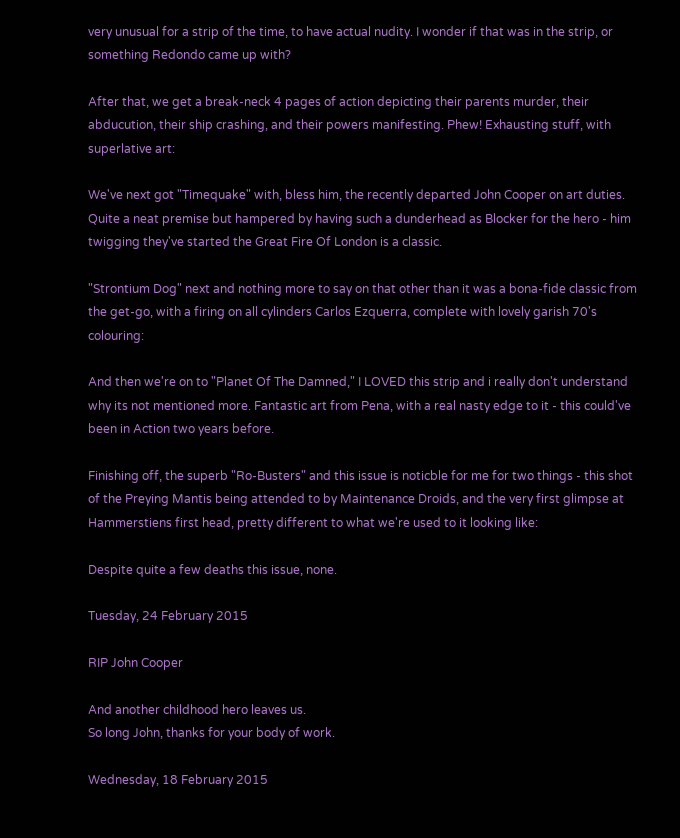very unusual for a strip of the time, to have actual nudity. I wonder if that was in the strip, or something Redondo came up with?

After that, we get a break-neck 4 pages of action depicting their parents murder, their abducution, their ship crashing, and their powers manifesting. Phew! Exhausting stuff, with superlative art:

We've next got "Timequake" with, bless him, the recently departed John Cooper on art duties. Quite a neat premise but hampered by having such a dunderhead as Blocker for the hero - him twigging they've started the Great Fire Of London is a classic.

"Strontium Dog" next and nothing more to say on that other than it was a bona-fide classic from the get-go, with a firing on all cylinders Carlos Ezquerra, complete with lovely garish 70's colouring:

And then we're on to "Planet Of The Damned," I LOVED this strip and i really don't understand why its not mentioned more. Fantastic art from Pena, with a real nasty edge to it - this could've been in Action two years before.

Finishing off, the superb "Ro-Busters" and this issue is noticble for me for two things - this shot of the Preying Mantis being attended to by Maintenance Droids, and the very first glimpse at Hammerstiens first head, pretty different to what we're used to it looking like:

Despite quite a few deaths this issue, none.

Tuesday, 24 February 2015

RIP John Cooper

And another childhood hero leaves us.
So long John, thanks for your body of work.

Wednesday, 18 February 2015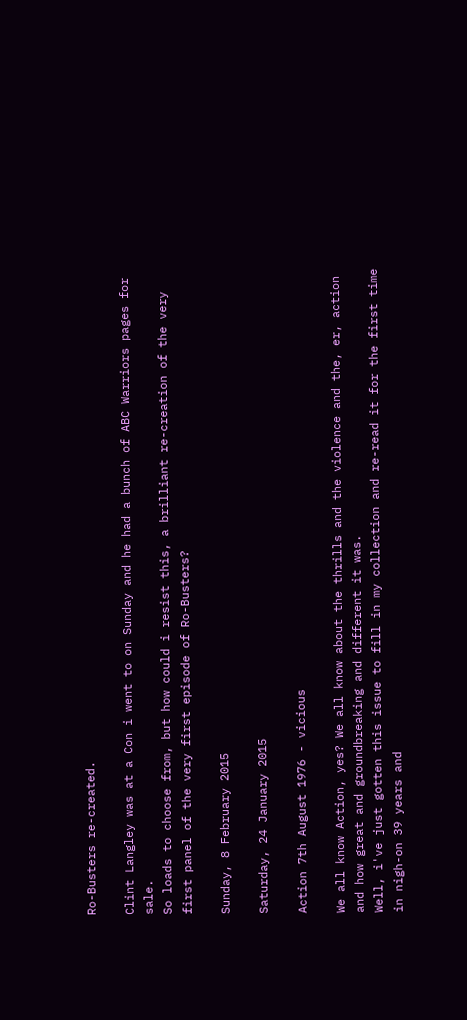Ro-Busters re-created.

Clint Langley was at a Con i went to on Sunday and he had a bunch of ABC Warriors pages for sale.
So loads to choose from, but how could i resist this, a brilliant re-creation of the very first panel of the very first episode of Ro-Busters?

Sunday, 8 February 2015

Saturday, 24 January 2015

Action 7th August 1976 - vicious

We all know Action, yes? We all know about the thrills and the violence and the, er, action and how great and groundbreaking and different it was.
Well, i've just gotten this issue to fill in my collection and re-read it for the first time in nigh-on 39 years and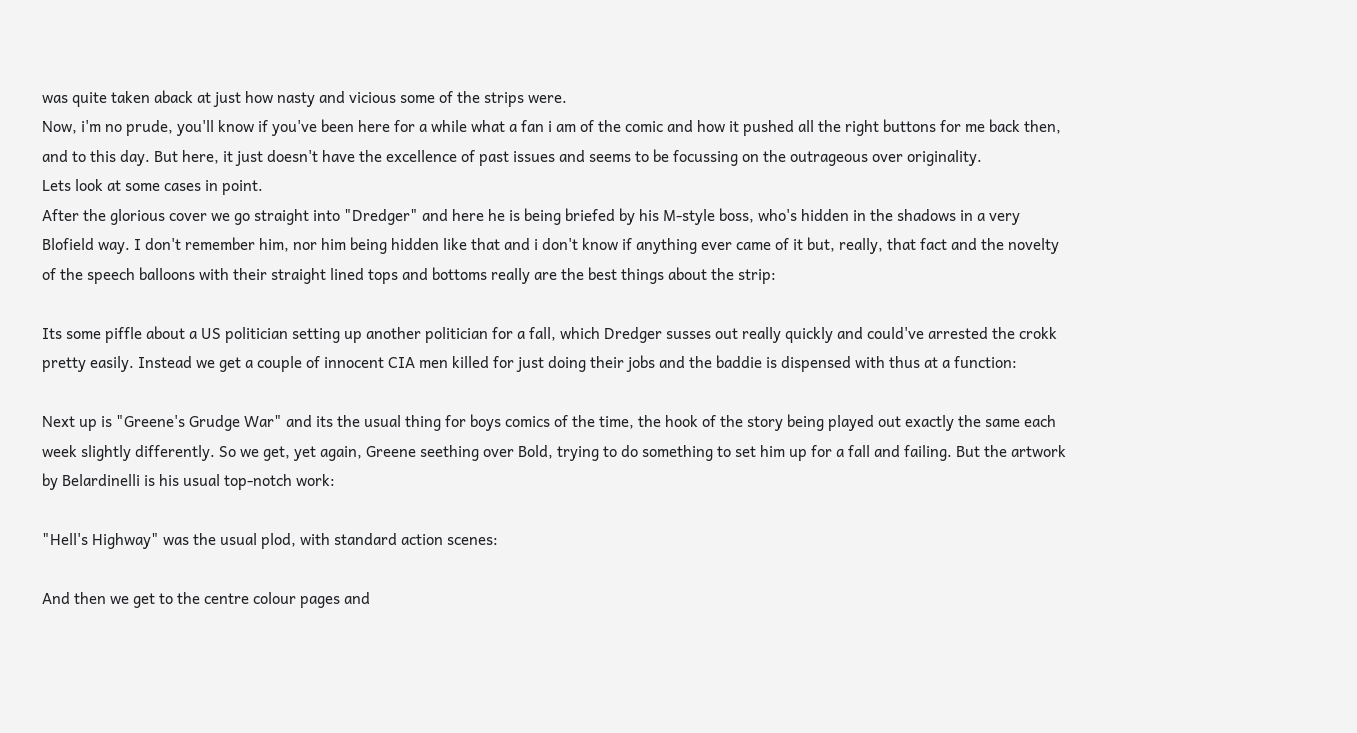was quite taken aback at just how nasty and vicious some of the strips were.
Now, i'm no prude, you'll know if you've been here for a while what a fan i am of the comic and how it pushed all the right buttons for me back then, and to this day. But here, it just doesn't have the excellence of past issues and seems to be focussing on the outrageous over originality.
Lets look at some cases in point.
After the glorious cover we go straight into "Dredger" and here he is being briefed by his M-style boss, who's hidden in the shadows in a very Blofield way. I don't remember him, nor him being hidden like that and i don't know if anything ever came of it but, really, that fact and the novelty of the speech balloons with their straight lined tops and bottoms really are the best things about the strip:

Its some piffle about a US politician setting up another politician for a fall, which Dredger susses out really quickly and could've arrested the crokk pretty easily. Instead we get a couple of innocent CIA men killed for just doing their jobs and the baddie is dispensed with thus at a function:

Next up is "Greene's Grudge War" and its the usual thing for boys comics of the time, the hook of the story being played out exactly the same each week slightly differently. So we get, yet again, Greene seething over Bold, trying to do something to set him up for a fall and failing. But the artwork by Belardinelli is his usual top-notch work:

"Hell's Highway" was the usual plod, with standard action scenes:

And then we get to the centre colour pages and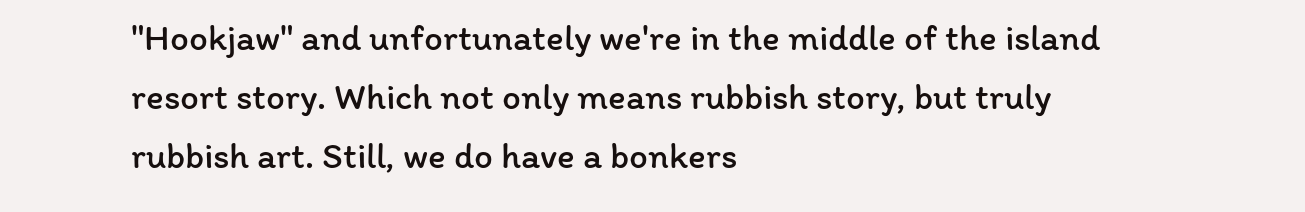"Hookjaw" and unfortunately we're in the middle of the island resort story. Which not only means rubbish story, but truly rubbish art. Still, we do have a bonkers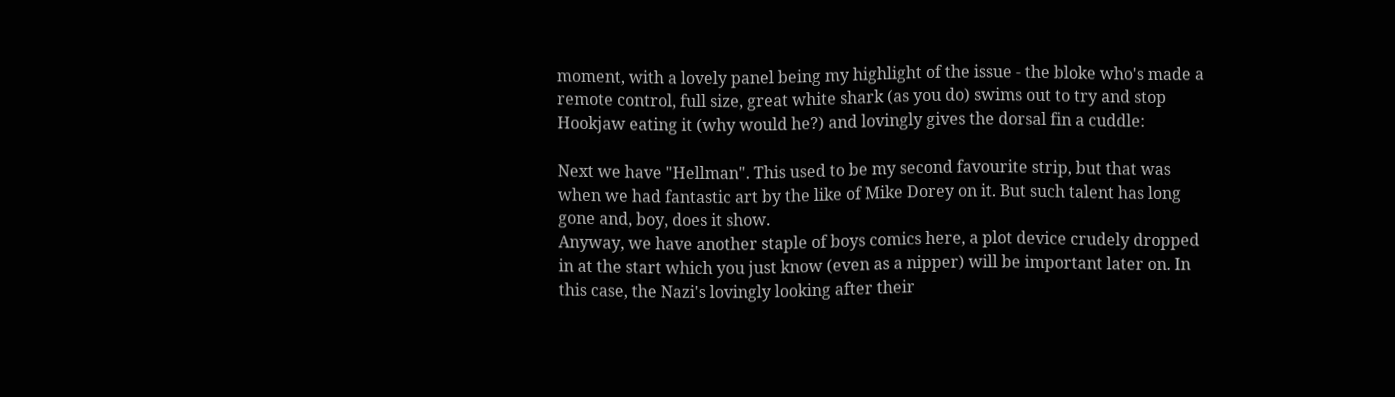moment, with a lovely panel being my highlight of the issue - the bloke who's made a remote control, full size, great white shark (as you do) swims out to try and stop Hookjaw eating it (why would he?) and lovingly gives the dorsal fin a cuddle:

Next we have "Hellman". This used to be my second favourite strip, but that was when we had fantastic art by the like of Mike Dorey on it. But such talent has long gone and, boy, does it show.
Anyway, we have another staple of boys comics here, a plot device crudely dropped in at the start which you just know (even as a nipper) will be important later on. In this case, the Nazi's lovingly looking after their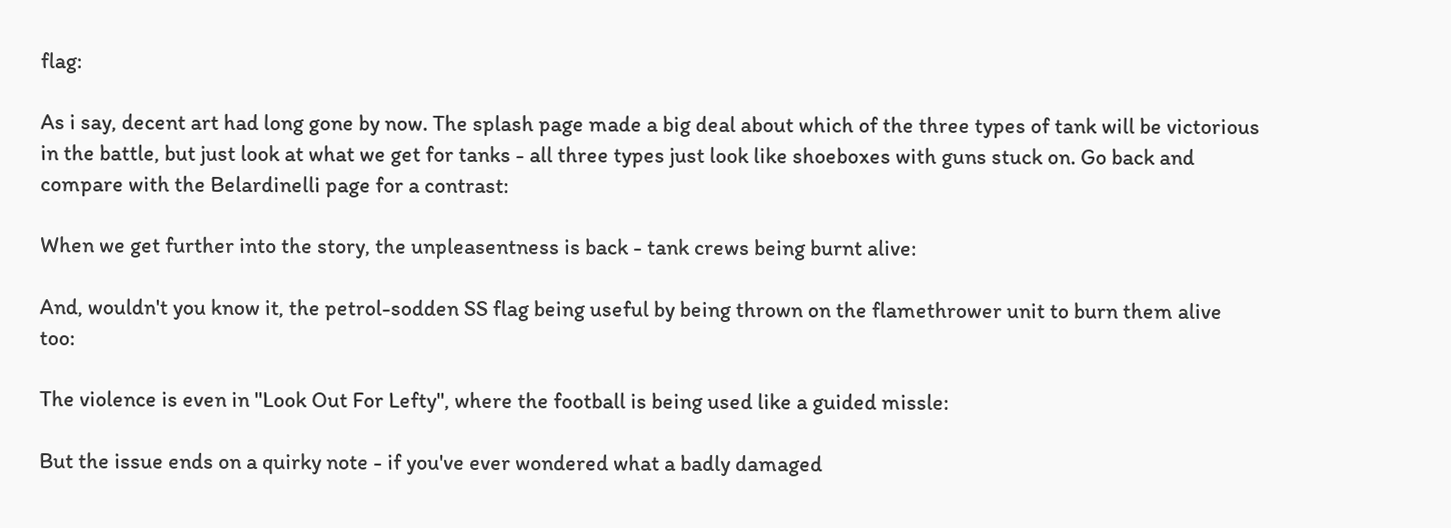flag:

As i say, decent art had long gone by now. The splash page made a big deal about which of the three types of tank will be victorious in the battle, but just look at what we get for tanks - all three types just look like shoeboxes with guns stuck on. Go back and compare with the Belardinelli page for a contrast:

When we get further into the story, the unpleasentness is back - tank crews being burnt alive:

And, wouldn't you know it, the petrol-sodden SS flag being useful by being thrown on the flamethrower unit to burn them alive too:

The violence is even in "Look Out For Lefty", where the football is being used like a guided missle:

But the issue ends on a quirky note - if you've ever wondered what a badly damaged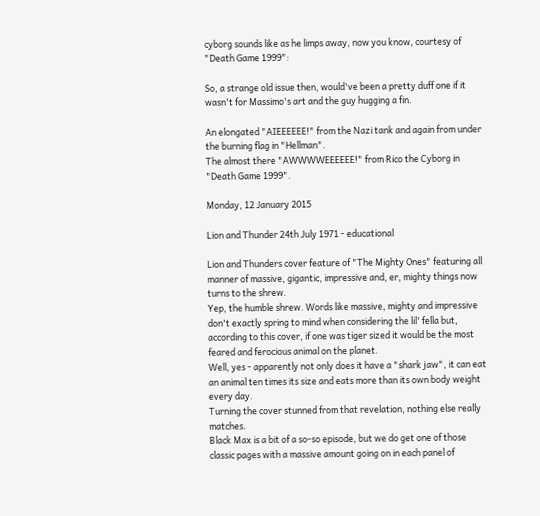cyborg sounds like as he limps away, now you know, courtesy of "Death Game 1999":

So, a strange old issue then, would've been a pretty duff one if it wasn't for Massimo's art and the guy hugging a fin.

An elongated "AIEEEEEE!" from the Nazi tank and again from under the burning flag in "Hellman".
The almost there "AWWWWEEEEEE!" from Rico the Cyborg in "Death Game 1999".

Monday, 12 January 2015

Lion and Thunder 24th July 1971 - educational

Lion and Thunders cover feature of "The Mighty Ones" featuring all manner of massive, gigantic, impressive and, er, mighty things now turns to the shrew.
Yep, the humble shrew. Words like massive, mighty and impressive don't exactly spring to mind when considering the lil' fella but, according to this cover, if one was tiger sized it would be the most feared and ferocious animal on the planet.
Well, yes - apparently not only does it have a "shark jaw", it can eat an animal ten times its size and eats more than its own body weight every day.
Turning the cover stunned from that revelation, nothing else really matches.
Black Max is a bit of a so-so episode, but we do get one of those classic pages with a massive amount going on in each panel of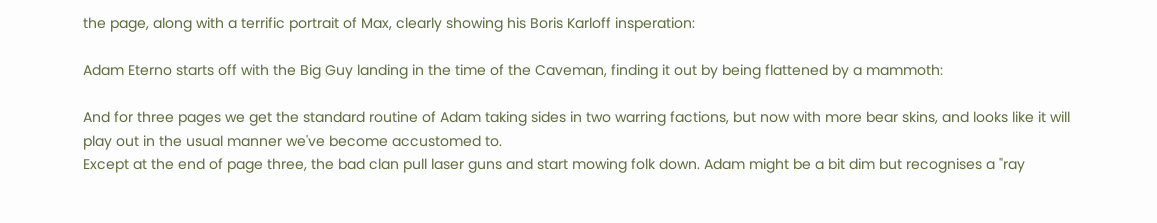the page, along with a terrific portrait of Max, clearly showing his Boris Karloff insperation:

Adam Eterno starts off with the Big Guy landing in the time of the Caveman, finding it out by being flattened by a mammoth:

And for three pages we get the standard routine of Adam taking sides in two warring factions, but now with more bear skins, and looks like it will play out in the usual manner we've become accustomed to.
Except at the end of page three, the bad clan pull laser guns and start mowing folk down. Adam might be a bit dim but recognises a "ray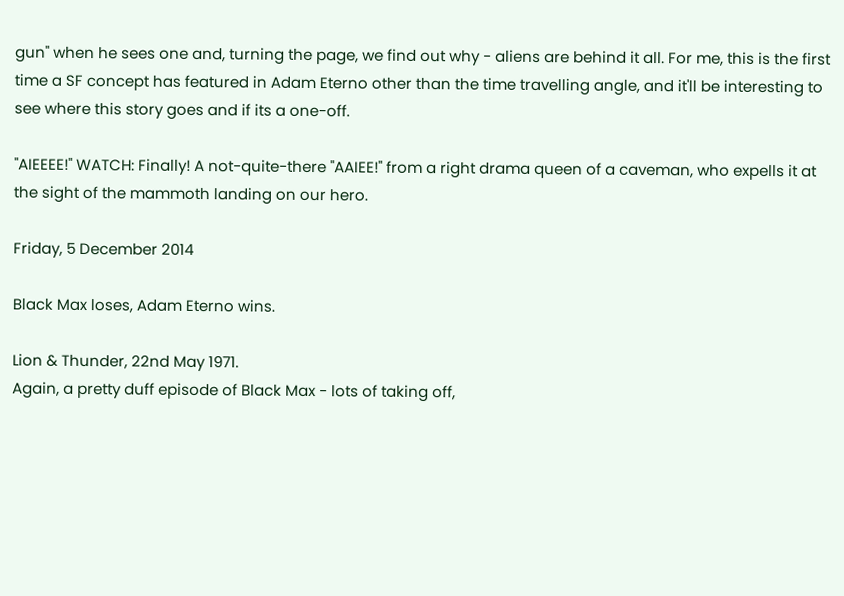gun" when he sees one and, turning the page, we find out why - aliens are behind it all. For me, this is the first time a SF concept has featured in Adam Eterno other than the time travelling angle, and it'll be interesting to see where this story goes and if its a one-off.

"AIEEEE!" WATCH: Finally! A not-quite-there "AAIEE!" from a right drama queen of a caveman, who expells it at the sight of the mammoth landing on our hero.

Friday, 5 December 2014

Black Max loses, Adam Eterno wins.

Lion & Thunder, 22nd May 1971.
Again, a pretty duff episode of Black Max - lots of taking off,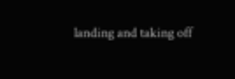landing and taking off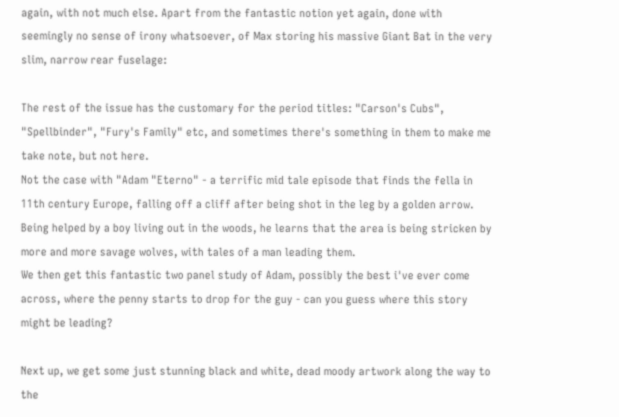again, with not much else. Apart from the fantastic notion yet again, done with seemingly no sense of irony whatsoever, of Max storing his massive Giant Bat in the very slim, narrow rear fuselage:

The rest of the issue has the customary for the period titles: "Carson's Cubs", "Spellbinder", "Fury's Family" etc, and sometimes there's something in them to make me take note, but not here.
Not the case with "Adam "Eterno" - a terrific mid tale episode that finds the fella in 11th century Europe, falling off a cliff after being shot in the leg by a golden arrow. Being helped by a boy living out in the woods, he learns that the area is being stricken by more and more savage wolves, with tales of a man leading them.
We then get this fantastic two panel study of Adam, possibly the best i've ever come across, where the penny starts to drop for the guy - can you guess where this story might be leading?

Next up, we get some just stunning black and white, dead moody artwork along the way to the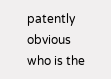patently obvious who is the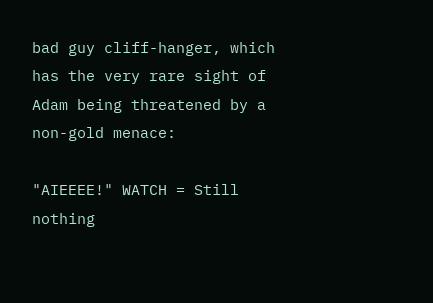bad guy cliff-hanger, which has the very rare sight of Adam being threatened by a non-gold menace:

"AIEEEE!" WATCH = Still nothing